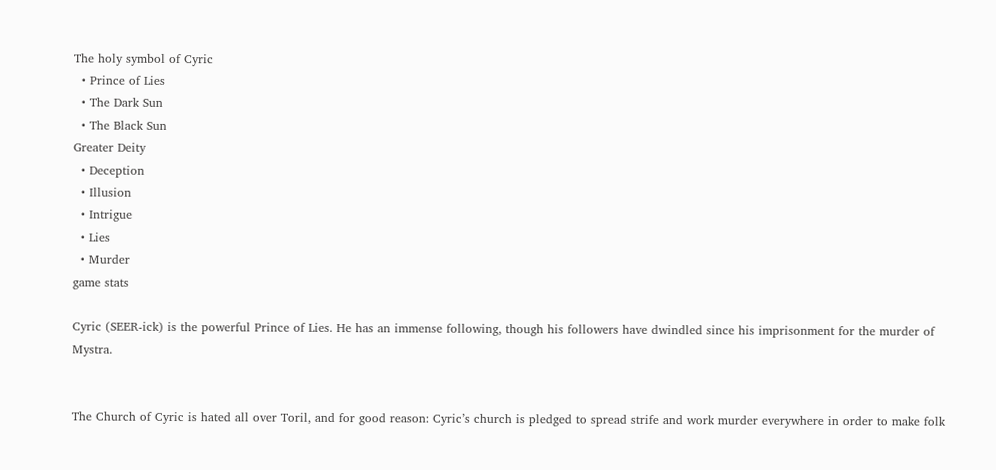The holy symbol of Cyric
  • Prince of Lies
  • The Dark Sun
  • The Black Sun
Greater Deity
  • Deception
  • Illusion
  • Intrigue
  • Lies
  • Murder
game stats

Cyric (SEER-ick) is the powerful Prince of Lies. He has an immense following, though his followers have dwindled since his imprisonment for the murder of Mystra.


The Church of Cyric is hated all over Toril, and for good reason: Cyric’s church is pledged to spread strife and work murder everywhere in order to make folk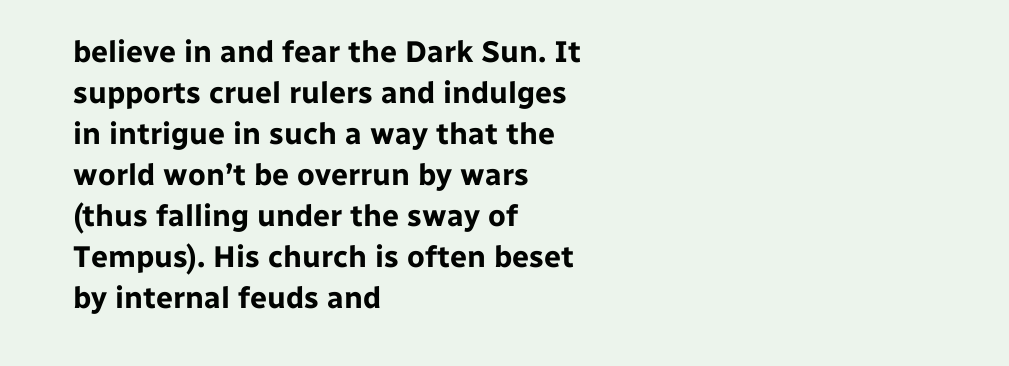believe in and fear the Dark Sun. It supports cruel rulers and indulges in intrigue in such a way that the world won’t be overrun by wars (thus falling under the sway of Tempus). His church is often beset by internal feuds and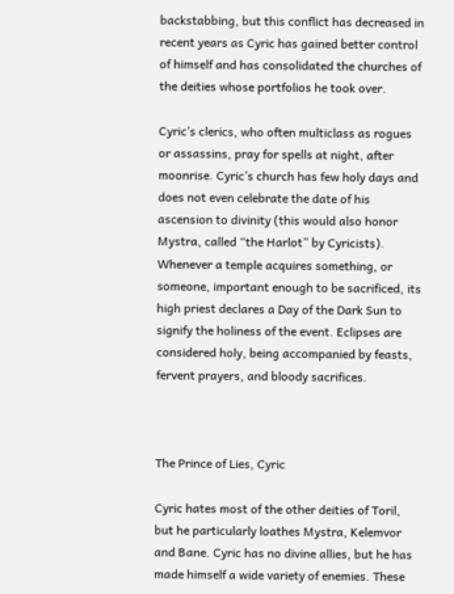backstabbing, but this conflict has decreased in recent years as Cyric has gained better control of himself and has consolidated the churches of the deities whose portfolios he took over.

Cyric’s clerics, who often multiclass as rogues or assassins, pray for spells at night, after moonrise. Cyric’s church has few holy days and does not even celebrate the date of his ascension to divinity (this would also honor Mystra, called “the Harlot” by Cyricists). Whenever a temple acquires something, or someone, important enough to be sacrificed, its high priest declares a Day of the Dark Sun to signify the holiness of the event. Eclipses are considered holy, being accompanied by feasts, fervent prayers, and bloody sacrifices.



The Prince of Lies, Cyric

Cyric hates most of the other deities of Toril, but he particularly loathes Mystra, Kelemvor and Bane. Cyric has no divine allies, but he has made himself a wide variety of enemies. These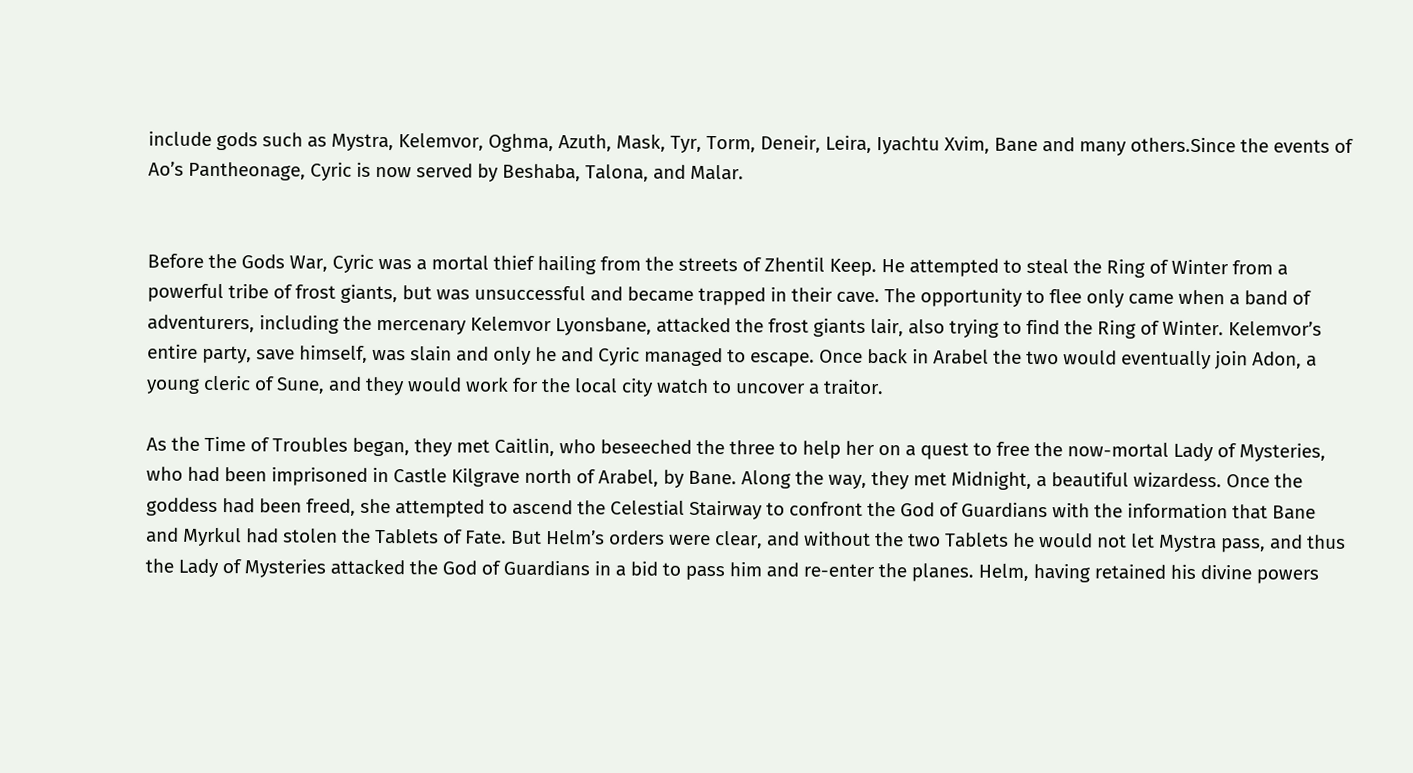include gods such as Mystra, Kelemvor, Oghma, Azuth, Mask, Tyr, Torm, Deneir, Leira, Iyachtu Xvim, Bane and many others.Since the events of Ao’s Pantheonage, Cyric is now served by Beshaba, Talona, and Malar.


Before the Gods War, Cyric was a mortal thief hailing from the streets of Zhentil Keep. He attempted to steal the Ring of Winter from a powerful tribe of frost giants, but was unsuccessful and became trapped in their cave. The opportunity to flee only came when a band of adventurers, including the mercenary Kelemvor Lyonsbane, attacked the frost giants lair, also trying to find the Ring of Winter. Kelemvor’s entire party, save himself, was slain and only he and Cyric managed to escape. Once back in Arabel the two would eventually join Adon, a young cleric of Sune, and they would work for the local city watch to uncover a traitor.

As the Time of Troubles began, they met Caitlin, who beseeched the three to help her on a quest to free the now-mortal Lady of Mysteries, who had been imprisoned in Castle Kilgrave north of Arabel, by Bane. Along the way, they met Midnight, a beautiful wizardess. Once the goddess had been freed, she attempted to ascend the Celestial Stairway to confront the God of Guardians with the information that Bane and Myrkul had stolen the Tablets of Fate. But Helm’s orders were clear, and without the two Tablets he would not let Mystra pass, and thus the Lady of Mysteries attacked the God of Guardians in a bid to pass him and re-enter the planes. Helm, having retained his divine powers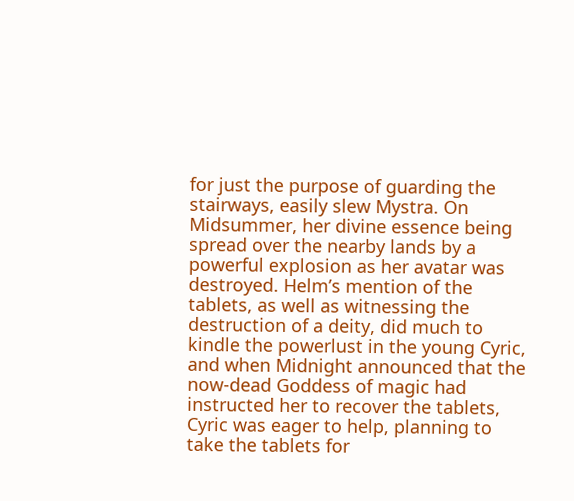for just the purpose of guarding the stairways, easily slew Mystra. On Midsummer, her divine essence being spread over the nearby lands by a powerful explosion as her avatar was destroyed. Helm’s mention of the tablets, as well as witnessing the destruction of a deity, did much to kindle the powerlust in the young Cyric, and when Midnight announced that the now-dead Goddess of magic had instructed her to recover the tablets, Cyric was eager to help, planning to take the tablets for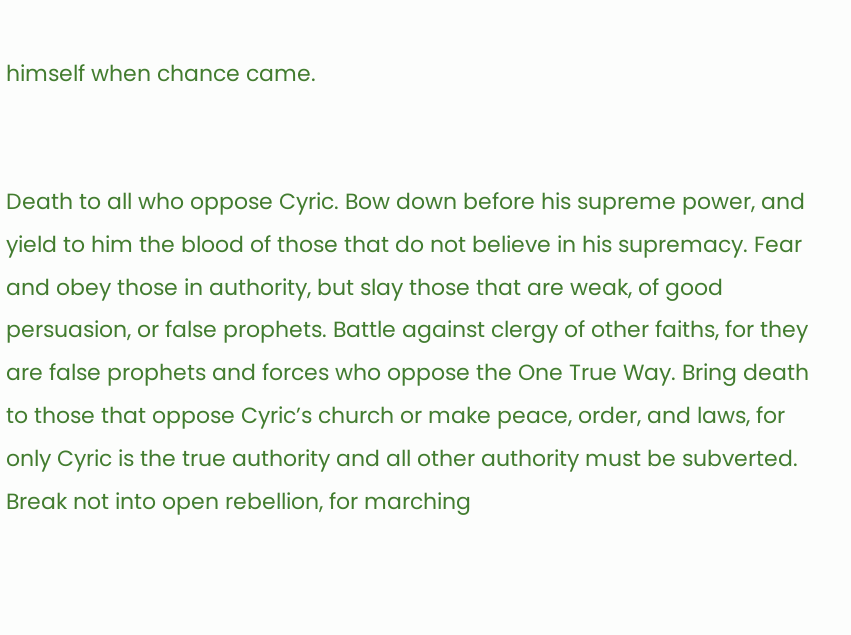himself when chance came.


Death to all who oppose Cyric. Bow down before his supreme power, and yield to him the blood of those that do not believe in his supremacy. Fear and obey those in authority, but slay those that are weak, of good persuasion, or false prophets. Battle against clergy of other faiths, for they are false prophets and forces who oppose the One True Way. Bring death to those that oppose Cyric’s church or make peace, order, and laws, for only Cyric is the true authority and all other authority must be subverted. Break not into open rebellion, for marching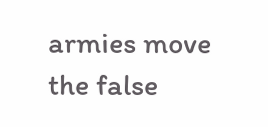armies move the false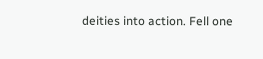deities into action. Fell one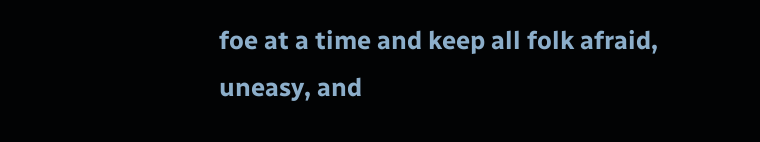foe at a time and keep all folk afraid, uneasy, and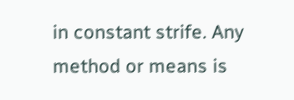in constant strife. Any method or means is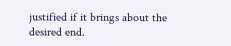justified if it brings about the desired end.